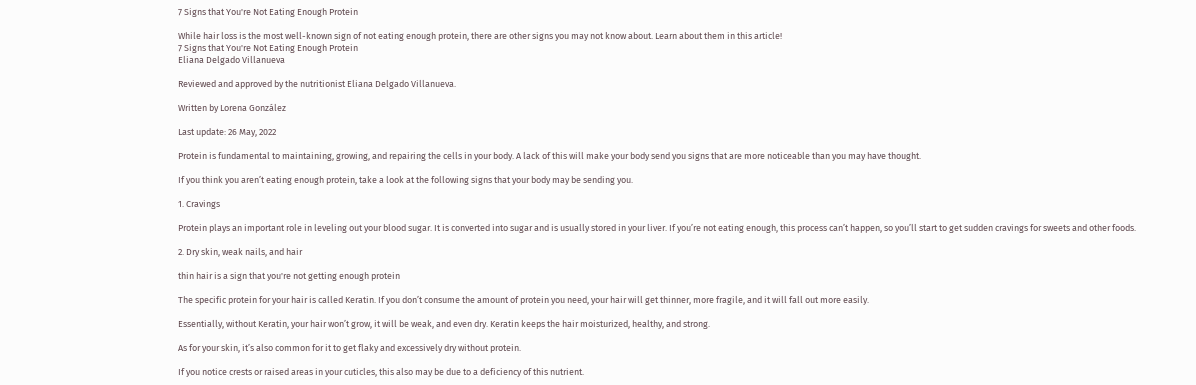7 Signs that You're Not Eating Enough Protein

While hair loss is the most well-known sign of not eating enough protein, there are other signs you may not know about. Learn about them in this article!
7 Signs that You're Not Eating Enough Protein
Eliana Delgado Villanueva

Reviewed and approved by the nutritionist Eliana Delgado Villanueva.

Written by Lorena González

Last update: 26 May, 2022

Protein is fundamental to maintaining, growing, and repairing the cells in your body. A lack of this will make your body send you signs that are more noticeable than you may have thought.

If you think you aren’t eating enough protein, take a look at the following signs that your body may be sending you.

1. Cravings

Protein plays an important role in leveling out your blood sugar. It is converted into sugar and is usually stored in your liver. If you’re not eating enough, this process can’t happen, so you’ll start to get sudden cravings for sweets and other foods.

2. Dry skin, weak nails, and hair

thin hair is a sign that you're not getting enough protein

The specific protein for your hair is called Keratin. If you don’t consume the amount of protein you need, your hair will get thinner, more fragile, and it will fall out more easily.

Essentially, without Keratin, your hair won’t grow, it will be weak, and even dry. Keratin keeps the hair moisturized, healthy, and strong.

As for your skin, it’s also common for it to get flaky and excessively dry without protein.

If you notice crests or raised areas in your cuticles, this also may be due to a deficiency of this nutrient.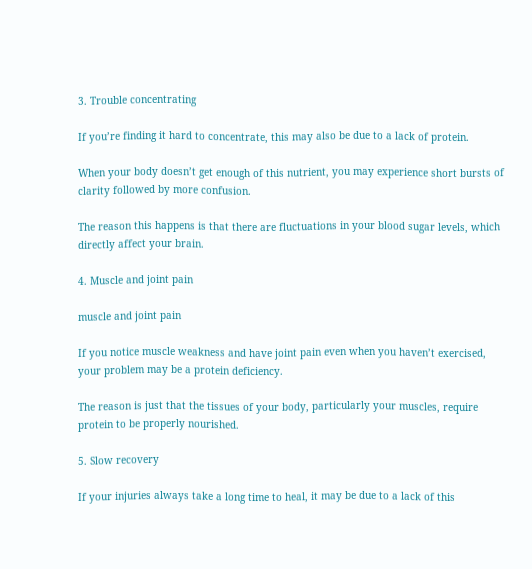3. Trouble concentrating

If you’re finding it hard to concentrate, this may also be due to a lack of protein.

When your body doesn’t get enough of this nutrient, you may experience short bursts of clarity followed by more confusion.

The reason this happens is that there are fluctuations in your blood sugar levels, which directly affect your brain.

4. Muscle and joint pain

muscle and joint pain

If you notice muscle weakness and have joint pain even when you haven’t exercised, your problem may be a protein deficiency.

The reason is just that the tissues of your body, particularly your muscles, require protein to be properly nourished.

5. Slow recovery

If your injuries always take a long time to heal, it may be due to a lack of this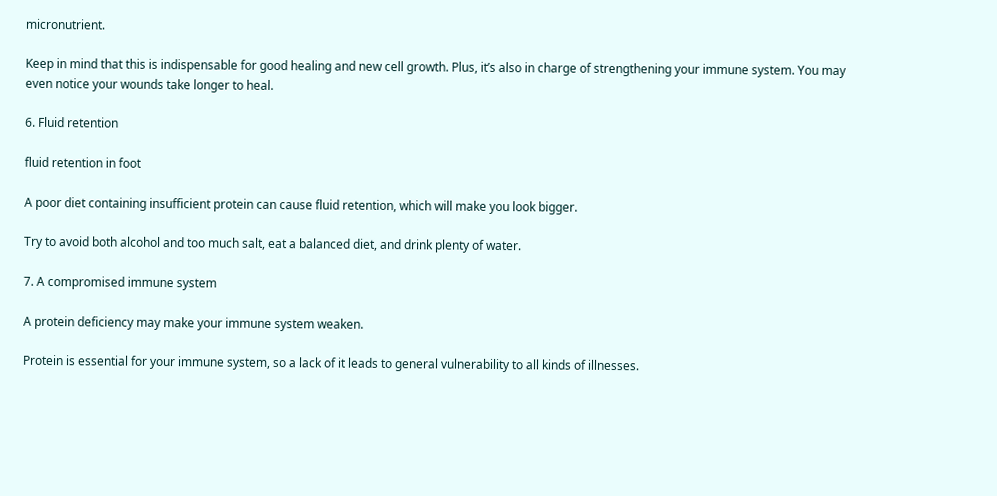micronutrient.

Keep in mind that this is indispensable for good healing and new cell growth. Plus, it’s also in charge of strengthening your immune system. You may even notice your wounds take longer to heal.

6. Fluid retention

fluid retention in foot

A poor diet containing insufficient protein can cause fluid retention, which will make you look bigger.

Try to avoid both alcohol and too much salt, eat a balanced diet, and drink plenty of water.

7. A compromised immune system

A protein deficiency may make your immune system weaken.

Protein is essential for your immune system, so a lack of it leads to general vulnerability to all kinds of illnesses.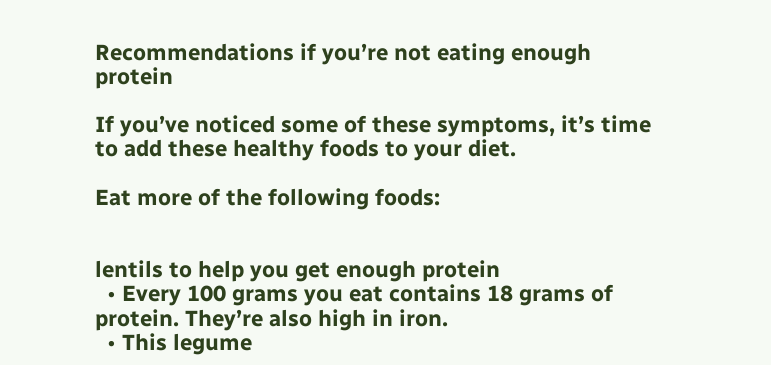Recommendations if you’re not eating enough protein

If you’ve noticed some of these symptoms, it’s time to add these healthy foods to your diet.

Eat more of the following foods:


lentils to help you get enough protein
  • Every 100 grams you eat contains 18 grams of protein. They’re also high in iron.
  • This legume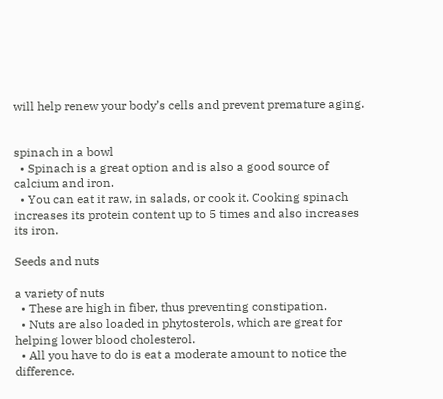will help renew your body’s cells and prevent premature aging.


spinach in a bowl
  • Spinach is a great option and is also a good source of calcium and iron.
  • You can eat it raw, in salads, or cook it. Cooking spinach increases its protein content up to 5 times and also increases its iron.

Seeds and nuts

a variety of nuts
  • These are high in fiber, thus preventing constipation.
  • Nuts are also loaded in phytosterols, which are great for helping lower blood cholesterol.
  • All you have to do is eat a moderate amount to notice the difference.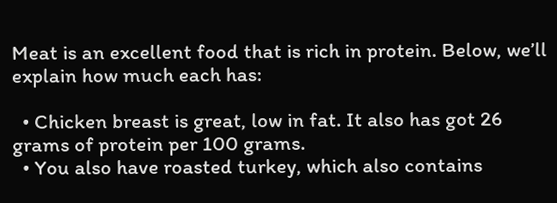Meat is an excellent food that is rich in protein. Below, we’ll explain how much each has:

  • Chicken breast is great, low in fat. It also has got 26 grams of protein per 100 grams.
  • You also have roasted turkey, which also contains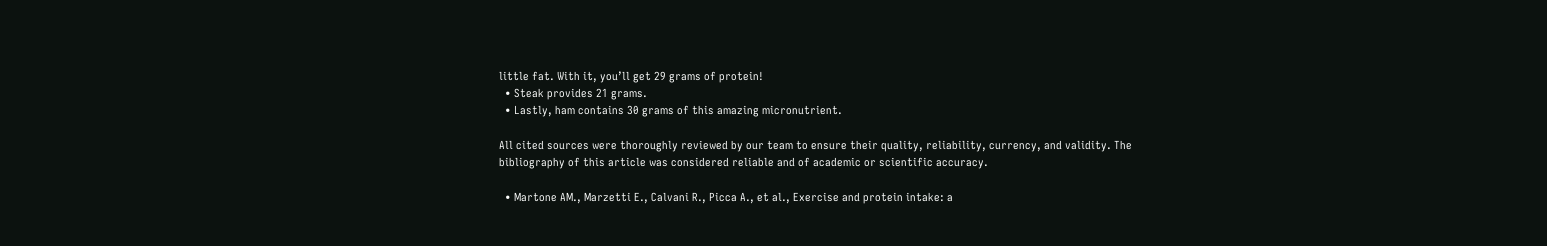little fat. With it, you’ll get 29 grams of protein!
  • Steak provides 21 grams.
  • Lastly, ham contains 30 grams of this amazing micronutrient.

All cited sources were thoroughly reviewed by our team to ensure their quality, reliability, currency, and validity. The bibliography of this article was considered reliable and of academic or scientific accuracy.

  • Martone AM., Marzetti E., Calvani R., Picca A., et al., Exercise and protein intake: a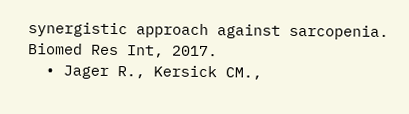synergistic approach against sarcopenia. Biomed Res Int, 2017.
  • Jager R., Kersick CM.,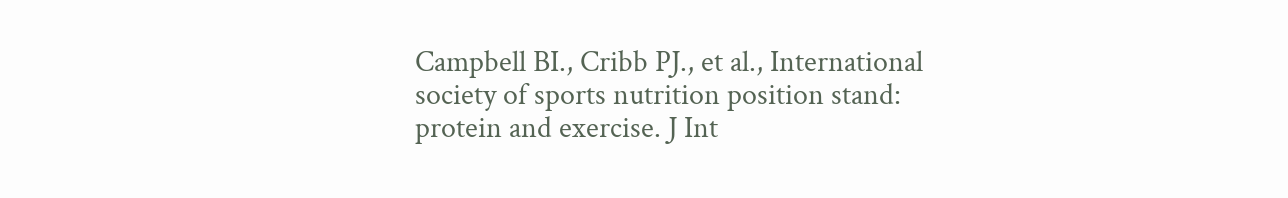Campbell BI., Cribb PJ., et al., International society of sports nutrition position stand: protein and exercise. J Int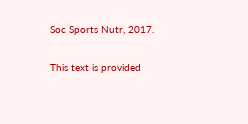Soc Sports Nutr, 2017.

This text is provided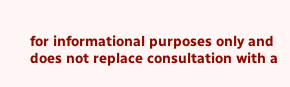for informational purposes only and does not replace consultation with a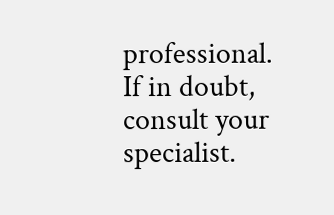professional. If in doubt, consult your specialist.